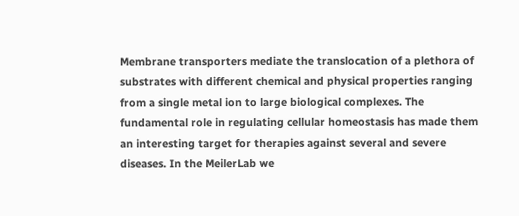Membrane transporters mediate the translocation of a plethora of substrates with different chemical and physical properties ranging from a single metal ion to large biological complexes. The fundamental role in regulating cellular homeostasis has made them an interesting target for therapies against several and severe diseases. In the MeilerLab we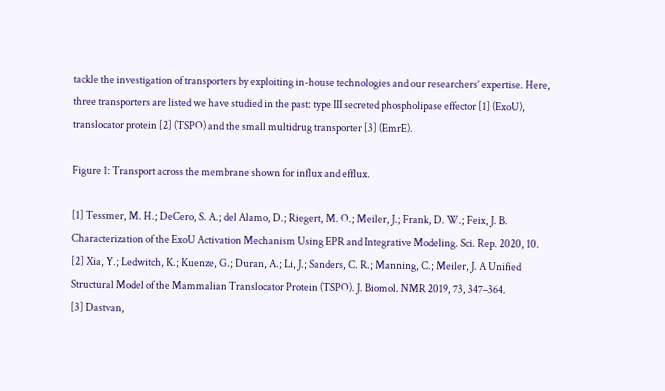tackle the investigation of transporters by exploiting in-house technologies and our researchers’ expertise. Here, three transporters are listed we have studied in the past: type III secreted phospholipase effector [1] (ExoU), translocator protein [2] (TSPO) and the small multidrug transporter [3] (EmrE).

Figure 1: Transport across the membrane shown for influx and efflux.

[1] Tessmer, M. H.; DeCero, S. A.; del Alamo, D.; Riegert, M. O.; Meiler, J.; Frank, D. W.; Feix, J. B. Characterization of the ExoU Activation Mechanism Using EPR and Integrative Modeling. Sci. Rep. 2020, 10.
[2] Xia, Y.; Ledwitch, K.; Kuenze, G.; Duran, A.; Li, J.; Sanders, C. R.; Manning, C.; Meiler, J. A Unified Structural Model of the Mammalian Translocator Protein (TSPO). J. Biomol. NMR 2019, 73, 347–364.
[3] Dastvan,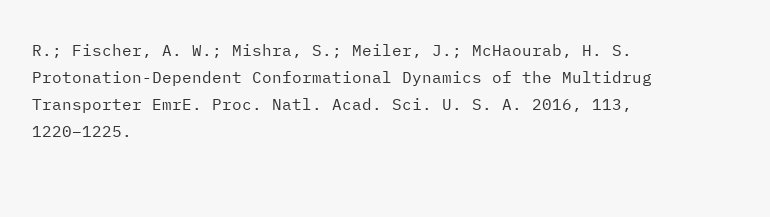R.; Fischer, A. W.; Mishra, S.; Meiler, J.; McHaourab, H. S. Protonation-Dependent Conformational Dynamics of the Multidrug Transporter EmrE. Proc. Natl. Acad. Sci. U. S. A. 2016, 113, 1220–1225.